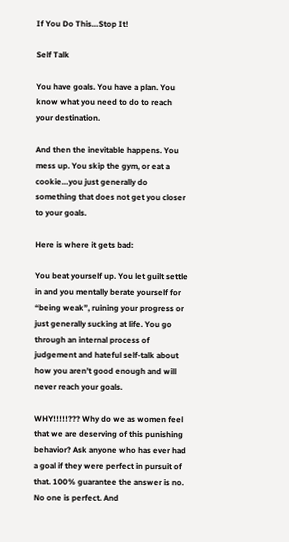If You Do This…Stop It!

Self Talk

You have goals. You have a plan. You know what you need to do to reach your destination.

And then the inevitable happens. You mess up. You skip the gym, or eat a cookie…you just generally do something that does not get you closer to your goals.

Here is where it gets bad:

You beat yourself up. You let guilt settle in and you mentally berate yourself for “being weak”, ruining your progress or just generally sucking at life. You go through an internal process of judgement and hateful self-talk about how you aren’t good enough and will never reach your goals.

WHY!!!!!??? Why do we as women feel that we are deserving of this punishing behavior? Ask anyone who has ever had a goal if they were perfect in pursuit of that. 100% guarantee the answer is no. No one is perfect. And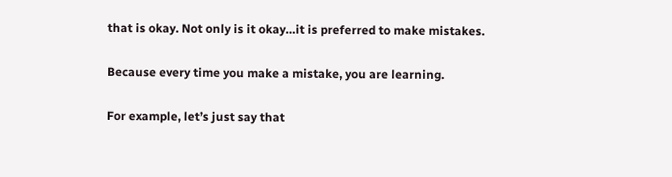that is okay. Not only is it okay…it is preferred to make mistakes.

Because every time you make a mistake, you are learning.

For example, let’s just say that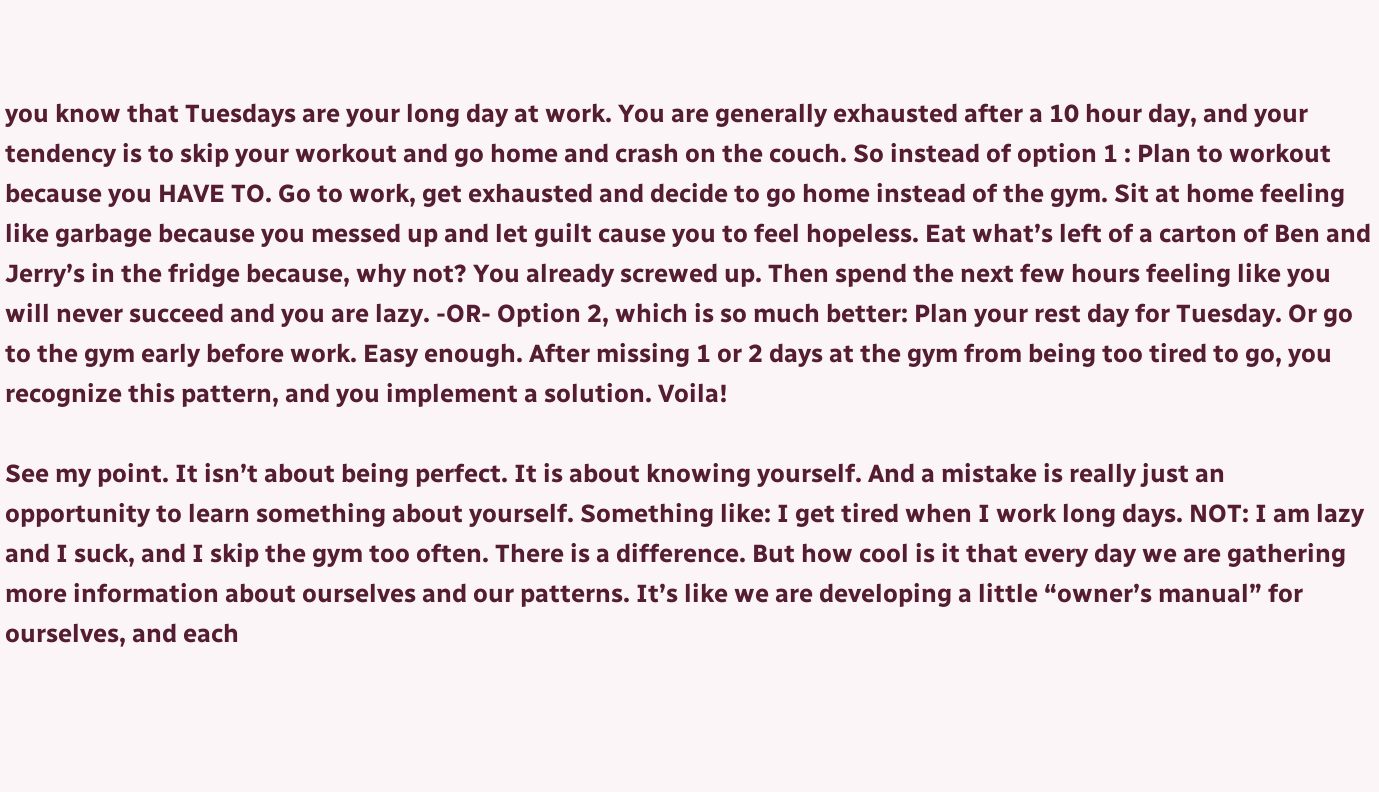you know that Tuesdays are your long day at work. You are generally exhausted after a 10 hour day, and your tendency is to skip your workout and go home and crash on the couch. So instead of option 1 : Plan to workout because you HAVE TO. Go to work, get exhausted and decide to go home instead of the gym. Sit at home feeling like garbage because you messed up and let guilt cause you to feel hopeless. Eat what’s left of a carton of Ben and Jerry’s in the fridge because, why not? You already screwed up. Then spend the next few hours feeling like you will never succeed and you are lazy. -OR- Option 2, which is so much better: Plan your rest day for Tuesday. Or go to the gym early before work. Easy enough. After missing 1 or 2 days at the gym from being too tired to go, you recognize this pattern, and you implement a solution. Voila!

See my point. It isn’t about being perfect. It is about knowing yourself. And a mistake is really just an opportunity to learn something about yourself. Something like: I get tired when I work long days. NOT: I am lazy and I suck, and I skip the gym too often. There is a difference. But how cool is it that every day we are gathering more information about ourselves and our patterns. It’s like we are developing a little “owner’s manual” for ourselves, and each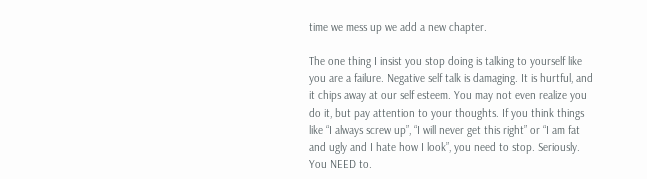time we mess up we add a new chapter.

The one thing I insist you stop doing is talking to yourself like you are a failure. Negative self talk is damaging. It is hurtful, and it chips away at our self esteem. You may not even realize you do it, but pay attention to your thoughts. If you think things like “I always screw up”, “I will never get this right” or “I am fat and ugly and I hate how I look”, you need to stop. Seriously. You NEED to.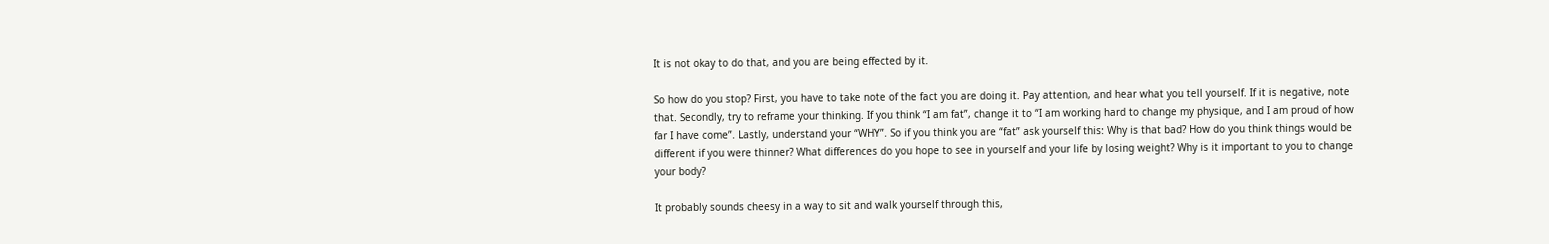It is not okay to do that, and you are being effected by it.

So how do you stop? First, you have to take note of the fact you are doing it. Pay attention, and hear what you tell yourself. If it is negative, note that. Secondly, try to reframe your thinking. If you think “I am fat”, change it to “I am working hard to change my physique, and I am proud of how far I have come”. Lastly, understand your “WHY”. So if you think you are “fat” ask yourself this: Why is that bad? How do you think things would be different if you were thinner? What differences do you hope to see in yourself and your life by losing weight? Why is it important to you to change your body?

It probably sounds cheesy in a way to sit and walk yourself through this,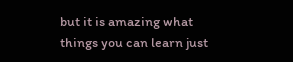but it is amazing what things you can learn just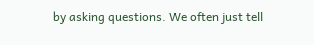by asking questions. We often just tell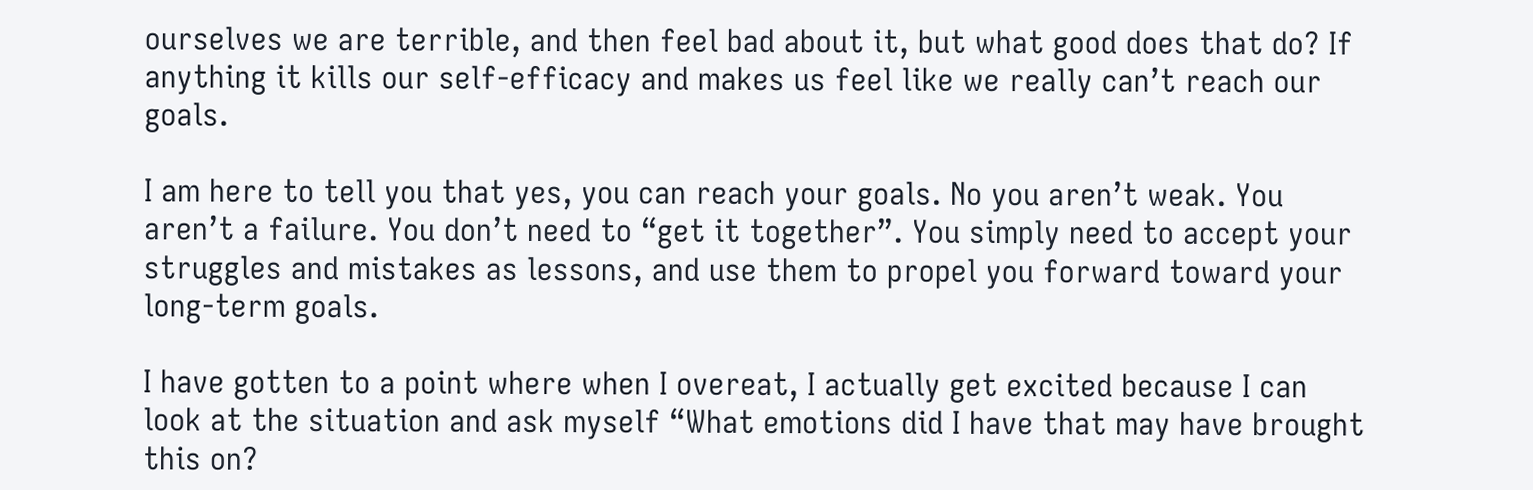ourselves we are terrible, and then feel bad about it, but what good does that do? If anything it kills our self-efficacy and makes us feel like we really can’t reach our goals.

I am here to tell you that yes, you can reach your goals. No you aren’t weak. You aren’t a failure. You don’t need to “get it together”. You simply need to accept your struggles and mistakes as lessons, and use them to propel you forward toward your long-term goals.

I have gotten to a point where when I overeat, I actually get excited because I can look at the situation and ask myself “What emotions did I have that may have brought this on?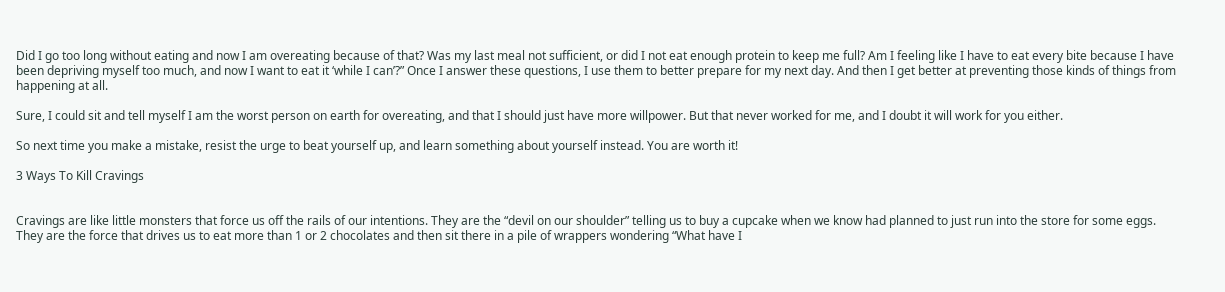Did I go too long without eating and now I am overeating because of that? Was my last meal not sufficient, or did I not eat enough protein to keep me full? Am I feeling like I have to eat every bite because I have been depriving myself too much, and now I want to eat it ‘while I can’?” Once I answer these questions, I use them to better prepare for my next day. And then I get better at preventing those kinds of things from happening at all.

Sure, I could sit and tell myself I am the worst person on earth for overeating, and that I should just have more willpower. But that never worked for me, and I doubt it will work for you either.

So next time you make a mistake, resist the urge to beat yourself up, and learn something about yourself instead. You are worth it!

3 Ways To Kill Cravings


Cravings are like little monsters that force us off the rails of our intentions. They are the “devil on our shoulder” telling us to buy a cupcake when we know had planned to just run into the store for some eggs. They are the force that drives us to eat more than 1 or 2 chocolates and then sit there in a pile of wrappers wondering “What have I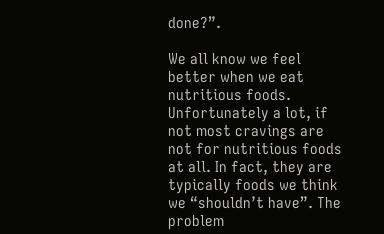done?”.

We all know we feel better when we eat nutritious foods. Unfortunately a lot, if not most cravings are not for nutritious foods at all. In fact, they are typically foods we think we “shouldn’t have”. The problem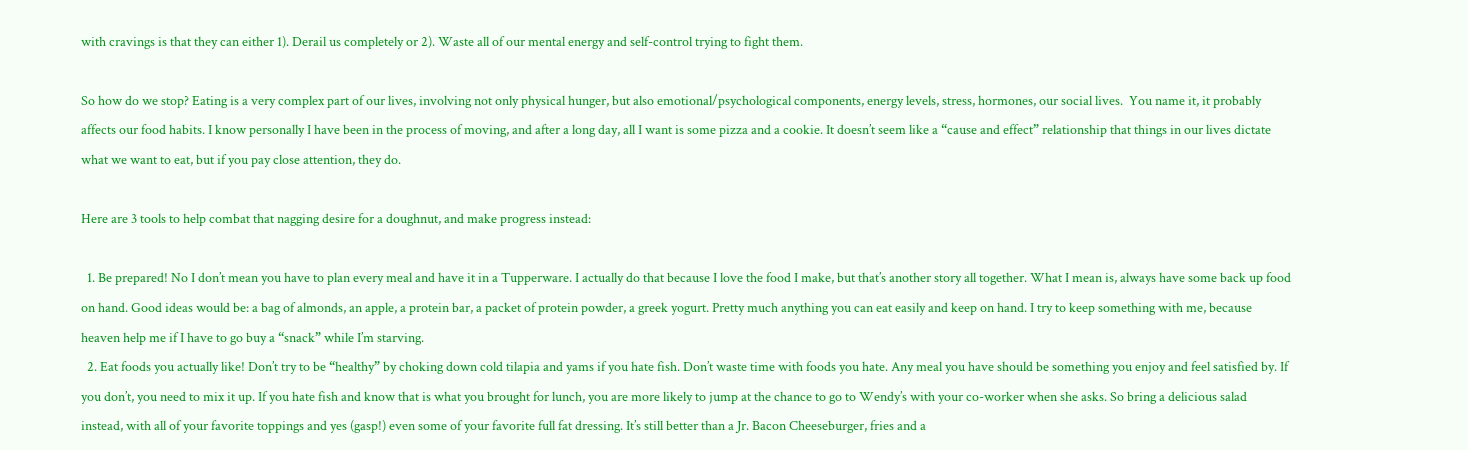with cravings is that they can either 1). Derail us completely or 2). Waste all of our mental energy and self-control trying to fight them.

So how do we stop? Eating is a very complex part of our lives, involving not only physical hunger, but also emotional/psychological components, energy levels, stress, hormones, our social lives.  You name it, it probably affects our food habits. I know personally I have been in the process of moving, and after a long day, all I want is some pizza and a cookie. It doesn’t seem like a “cause and effect” relationship that things in our lives dictate what we want to eat, but if you pay close attention, they do.

Here are 3 tools to help combat that nagging desire for a doughnut, and make progress instead:

  1. Be prepared! No I don’t mean you have to plan every meal and have it in a Tupperware. I actually do that because I love the food I make, but that’s another story all together. What I mean is, always have some back up food on hand. Good ideas would be: a bag of almonds, an apple, a protein bar, a packet of protein powder, a greek yogurt. Pretty much anything you can eat easily and keep on hand. I try to keep something with me, because heaven help me if I have to go buy a “snack” while I’m starving.
  2. Eat foods you actually like! Don’t try to be “healthy” by choking down cold tilapia and yams if you hate fish. Don’t waste time with foods you hate. Any meal you have should be something you enjoy and feel satisfied by. If you don’t, you need to mix it up. If you hate fish and know that is what you brought for lunch, you are more likely to jump at the chance to go to Wendy’s with your co-worker when she asks. So bring a delicious salad instead, with all of your favorite toppings and yes (gasp!) even some of your favorite full fat dressing. It’s still better than a Jr. Bacon Cheeseburger, fries and a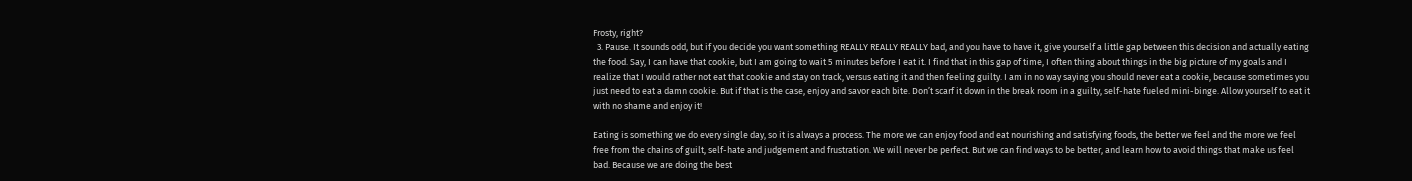Frosty, right?
  3. Pause. It sounds odd, but if you decide you want something REALLY REALLY REALLY bad, and you have to have it, give yourself a little gap between this decision and actually eating the food. Say, I can have that cookie, but I am going to wait 5 minutes before I eat it. I find that in this gap of time, I often thing about things in the big picture of my goals and I realize that I would rather not eat that cookie and stay on track, versus eating it and then feeling guilty. I am in no way saying you should never eat a cookie, because sometimes you just need to eat a damn cookie. But if that is the case, enjoy and savor each bite. Don’t scarf it down in the break room in a guilty, self-hate fueled mini-binge. Allow yourself to eat it with no shame and enjoy it!

Eating is something we do every single day, so it is always a process. The more we can enjoy food and eat nourishing and satisfying foods, the better we feel and the more we feel free from the chains of guilt, self-hate and judgement and frustration. We will never be perfect. But we can find ways to be better, and learn how to avoid things that make us feel bad. Because we are doing the best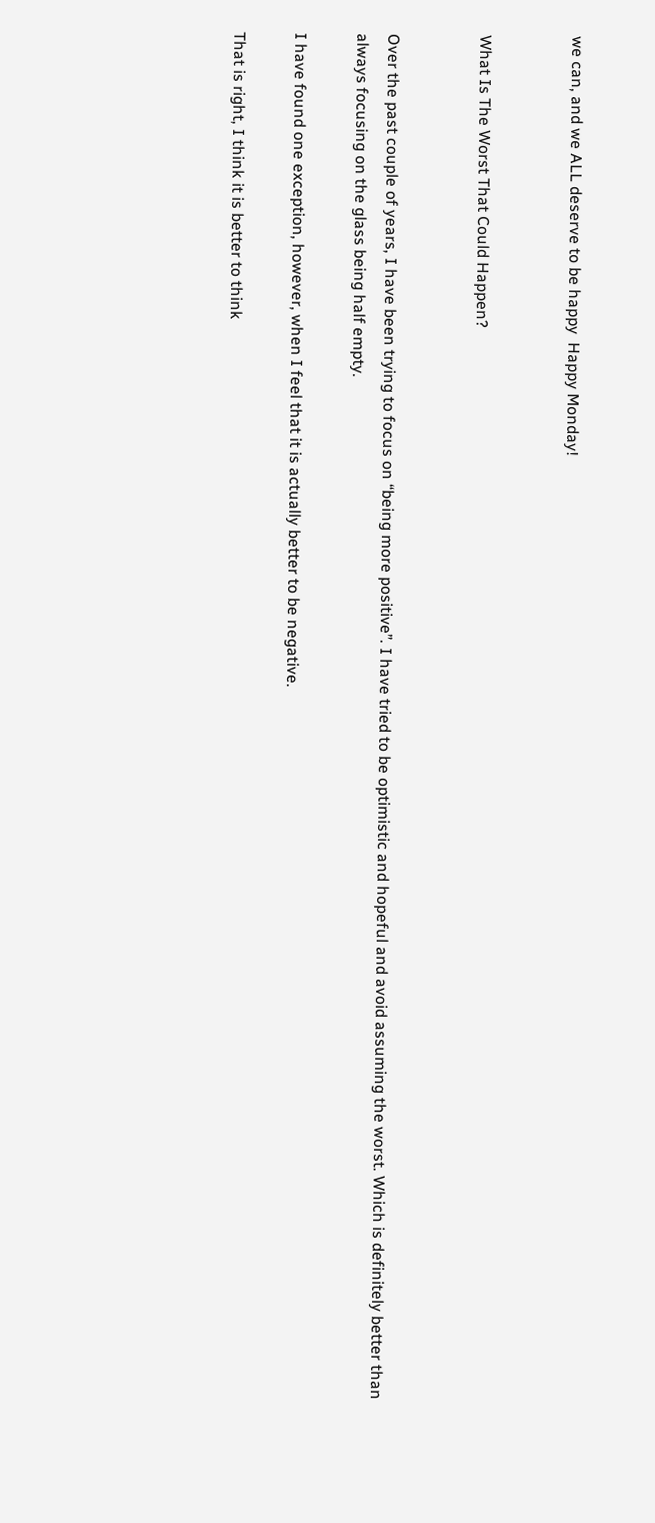we can, and we ALL deserve to be happy  Happy Monday!


What Is The Worst That Could Happen?


Over the past couple of years, I have been trying to focus on “being more positive”. I have tried to be optimistic and hopeful and avoid assuming the worst. Which is definitely better than always focusing on the glass being half empty.

I have found one exception, however, when I feel that it is actually better to be negative.

That is right, I think it is better to think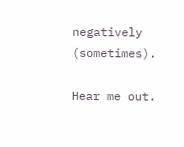negatively (sometimes).

Hear me out.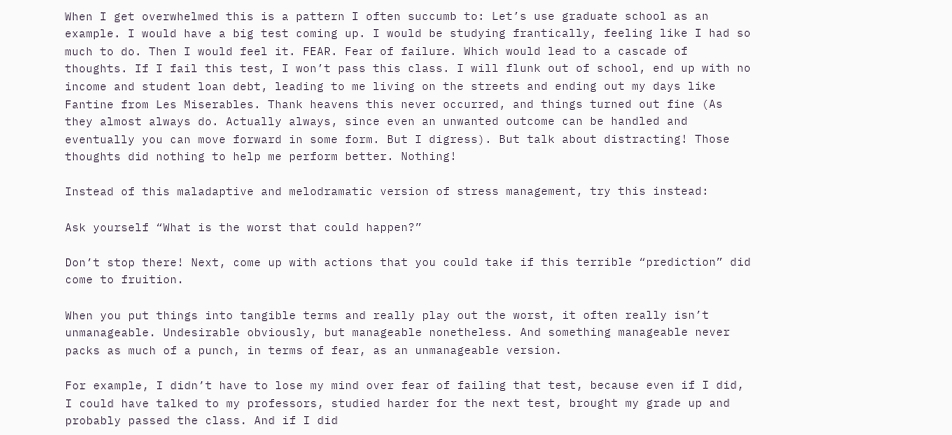When I get overwhelmed this is a pattern I often succumb to: Let’s use graduate school as an example. I would have a big test coming up. I would be studying frantically, feeling like I had so much to do. Then I would feel it. FEAR. Fear of failure. Which would lead to a cascade of thoughts. If I fail this test, I won’t pass this class. I will flunk out of school, end up with no income and student loan debt, leading to me living on the streets and ending out my days like Fantine from Les Miserables. Thank heavens this never occurred, and things turned out fine (As they almost always do. Actually always, since even an unwanted outcome can be handled and eventually you can move forward in some form. But I digress). But talk about distracting! Those thoughts did nothing to help me perform better. Nothing!

Instead of this maladaptive and melodramatic version of stress management, try this instead:

Ask yourself “What is the worst that could happen?”

Don’t stop there! Next, come up with actions that you could take if this terrible “prediction” did come to fruition.

When you put things into tangible terms and really play out the worst, it often really isn’t unmanageable. Undesirable obviously, but manageable nonetheless. And something manageable never packs as much of a punch, in terms of fear, as an unmanageable version.

For example, I didn’t have to lose my mind over fear of failing that test, because even if I did, I could have talked to my professors, studied harder for the next test, brought my grade up and probably passed the class. And if I did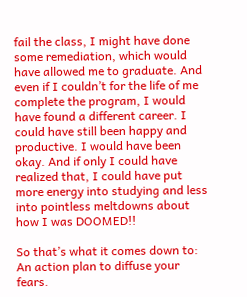fail the class, I might have done some remediation, which would have allowed me to graduate. And even if I couldn’t for the life of me complete the program, I would have found a different career. I could have still been happy and productive. I would have been okay. And if only I could have realized that, I could have put more energy into studying and less into pointless meltdowns about how I was DOOMED!!

So that’s what it comes down to: An action plan to diffuse your fears.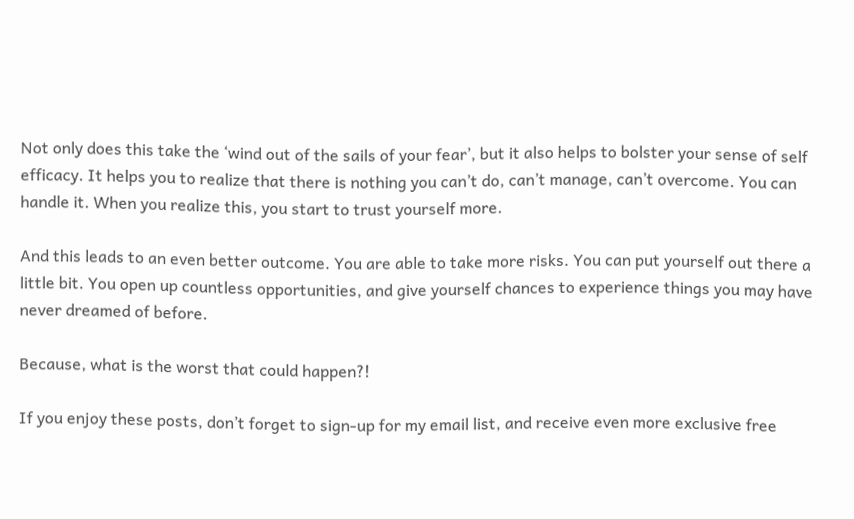Not only does this take the ‘wind out of the sails of your fear’, but it also helps to bolster your sense of self efficacy. It helps you to realize that there is nothing you can’t do, can’t manage, can’t overcome. You can handle it. When you realize this, you start to trust yourself more.

And this leads to an even better outcome. You are able to take more risks. You can put yourself out there a little bit. You open up countless opportunities, and give yourself chances to experience things you may have never dreamed of before.

Because, what is the worst that could happen?!

If you enjoy these posts, don’t forget to sign-up for my email list, and receive even more exclusive free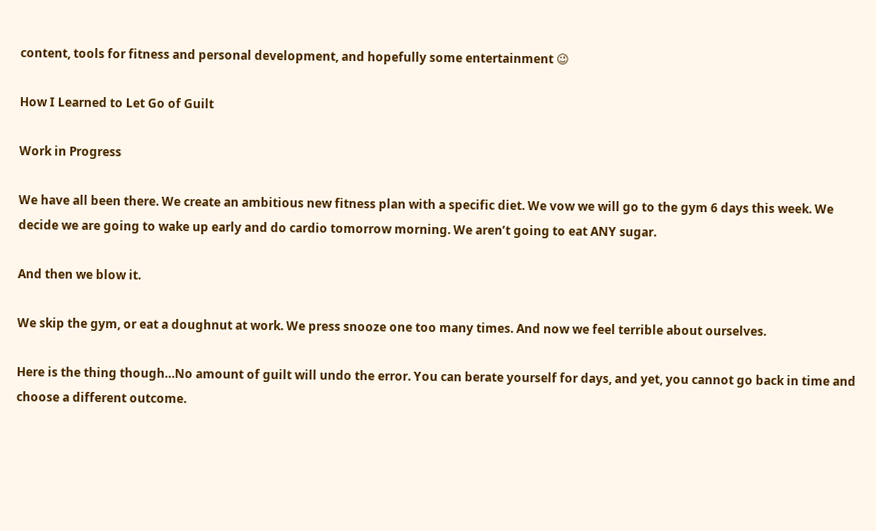content, tools for fitness and personal development, and hopefully some entertainment 😉

How I Learned to Let Go of Guilt

Work in Progress

We have all been there. We create an ambitious new fitness plan with a specific diet. We vow we will go to the gym 6 days this week. We decide we are going to wake up early and do cardio tomorrow morning. We aren’t going to eat ANY sugar.

And then we blow it.

We skip the gym, or eat a doughnut at work. We press snooze one too many times. And now we feel terrible about ourselves.

Here is the thing though…No amount of guilt will undo the error. You can berate yourself for days, and yet, you cannot go back in time and choose a different outcome.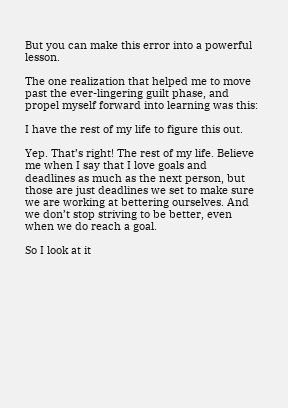But you can make this error into a powerful lesson.

The one realization that helped me to move past the ever-lingering guilt phase, and propel myself forward into learning was this:

I have the rest of my life to figure this out.

Yep. That’s right! The rest of my life. Believe me when I say that I love goals and deadlines as much as the next person, but those are just deadlines we set to make sure we are working at bettering ourselves. And we don’t stop striving to be better, even when we do reach a goal.

So I look at it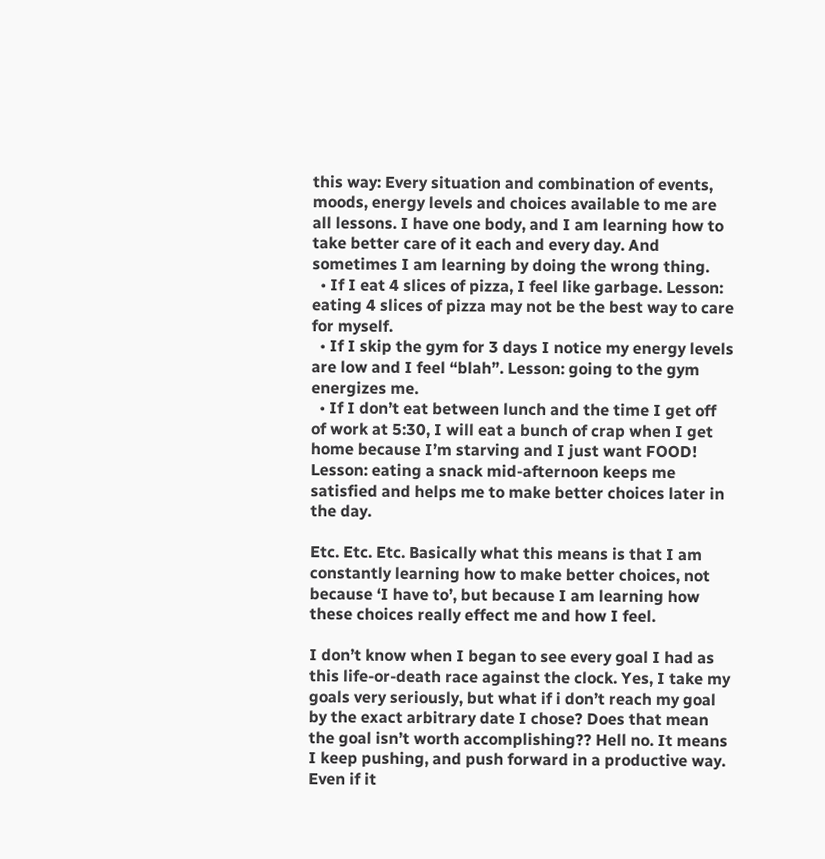this way: Every situation and combination of events, moods, energy levels and choices available to me are all lessons. I have one body, and I am learning how to take better care of it each and every day. And sometimes I am learning by doing the wrong thing.
  • If I eat 4 slices of pizza, I feel like garbage. Lesson: eating 4 slices of pizza may not be the best way to care for myself.
  • If I skip the gym for 3 days I notice my energy levels are low and I feel “blah”. Lesson: going to the gym energizes me.
  • If I don’t eat between lunch and the time I get off of work at 5:30, I will eat a bunch of crap when I get home because I’m starving and I just want FOOD! Lesson: eating a snack mid-afternoon keeps me satisfied and helps me to make better choices later in the day.

Etc. Etc. Etc. Basically what this means is that I am constantly learning how to make better choices, not because ‘I have to’, but because I am learning how these choices really effect me and how I feel.

I don’t know when I began to see every goal I had as this life-or-death race against the clock. Yes, I take my goals very seriously, but what if i don’t reach my goal by the exact arbitrary date I chose? Does that mean the goal isn’t worth accomplishing?? Hell no. It means I keep pushing, and push forward in a productive way. Even if it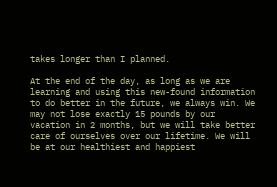takes longer than I planned.

At the end of the day, as long as we are learning and using this new-found information to do better in the future, we always win. We may not lose exactly 15 pounds by our vacation in 2 months, but we will take better care of ourselves over our lifetime. We will be at our healthiest and happiest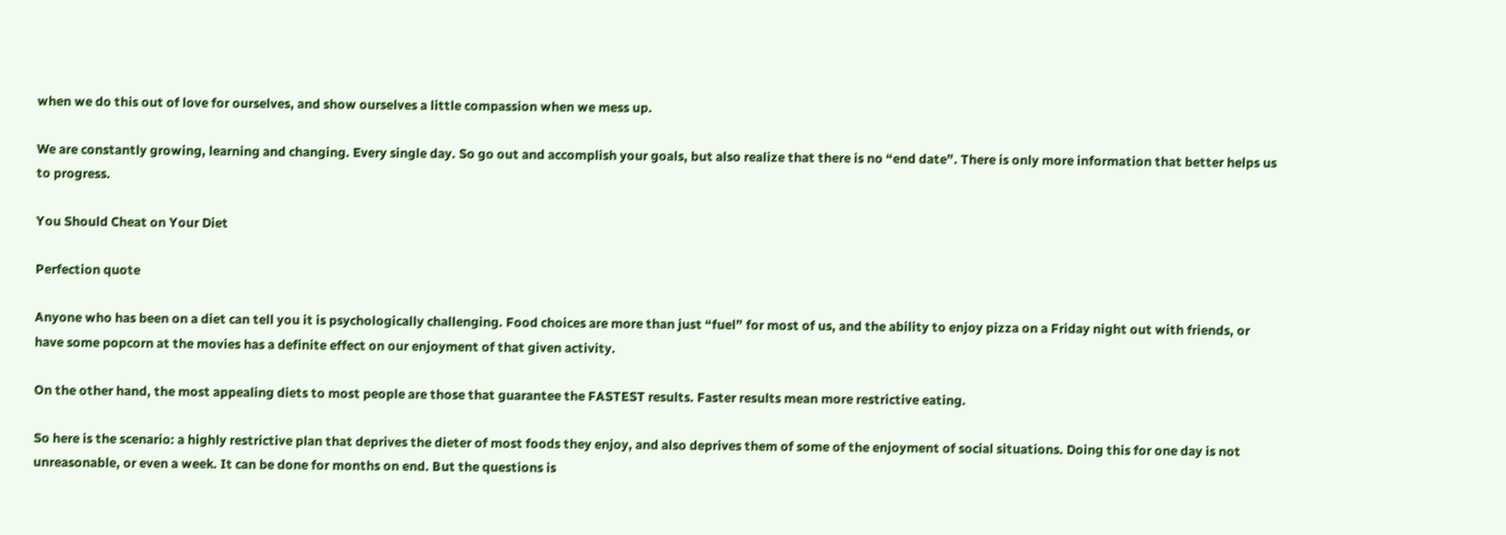when we do this out of love for ourselves, and show ourselves a little compassion when we mess up.

We are constantly growing, learning and changing. Every single day. So go out and accomplish your goals, but also realize that there is no “end date”. There is only more information that better helps us to progress.

You Should Cheat on Your Diet

Perfection quote

Anyone who has been on a diet can tell you it is psychologically challenging. Food choices are more than just “fuel” for most of us, and the ability to enjoy pizza on a Friday night out with friends, or have some popcorn at the movies has a definite effect on our enjoyment of that given activity.

On the other hand, the most appealing diets to most people are those that guarantee the FASTEST results. Faster results mean more restrictive eating.

So here is the scenario: a highly restrictive plan that deprives the dieter of most foods they enjoy, and also deprives them of some of the enjoyment of social situations. Doing this for one day is not unreasonable, or even a week. It can be done for months on end. But the questions is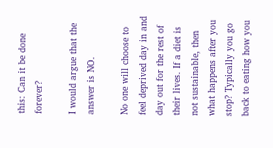this: Can it be done forever?

I would argue that the answer is NO.

No one will choose to feel deprived day in and day out for the rest of their lives. If a diet is not sustainable, then what happens after you stop? Typically you go back to eating how you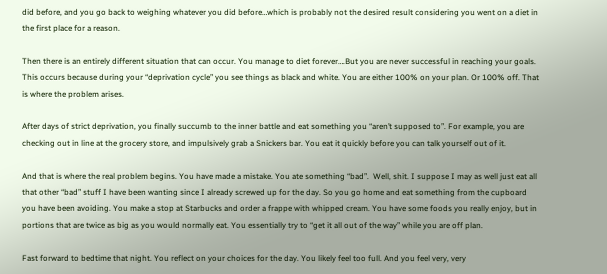did before, and you go back to weighing whatever you did before…which is probably not the desired result considering you went on a diet in the first place for a reason.

Then there is an entirely different situation that can occur. You manage to diet forever….But you are never successful in reaching your goals. This occurs because during your “deprivation cycle” you see things as black and white. You are either 100% on your plan. Or 100% off. That is where the problem arises.

After days of strict deprivation, you finally succumb to the inner battle and eat something you “aren’t supposed to”. For example, you are checking out in line at the grocery store, and impulsively grab a Snickers bar. You eat it quickly before you can talk yourself out of it.

And that is where the real problem begins. You have made a mistake. You ate something “bad”.  Well, shit. I suppose I may as well just eat all that other “bad” stuff I have been wanting since I already screwed up for the day. So you go home and eat something from the cupboard you have been avoiding. You make a stop at Starbucks and order a frappe with whipped cream. You have some foods you really enjoy, but in portions that are twice as big as you would normally eat. You essentially try to “get it all out of the way” while you are off plan.

Fast forward to bedtime that night. You reflect on your choices for the day. You likely feel too full. And you feel very, very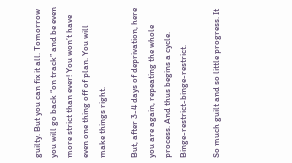guilty. But you can fix it all. Tomorrow you will go back “on track” and be even more strict than ever! You won’t have even one thing off of plan. You will make things right.

But, after 3-4 days of deprivation, here you are again, repeating the whole process. And thus begins a cycle. Binge-restrict-binge-restrict.

So much guilt and so little progress. It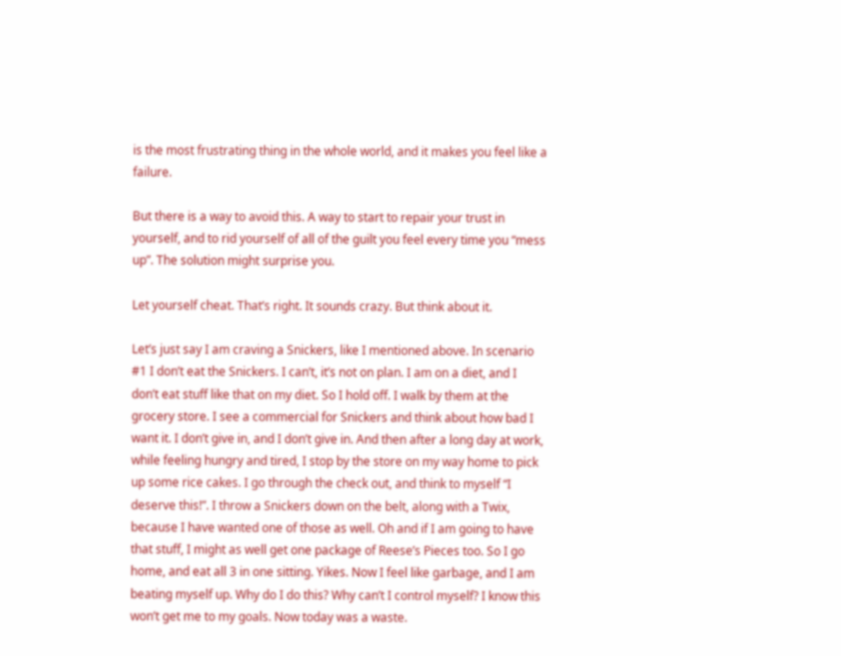is the most frustrating thing in the whole world, and it makes you feel like a failure.

But there is a way to avoid this. A way to start to repair your trust in yourself, and to rid yourself of all of the guilt you feel every time you “mess up”. The solution might surprise you.

Let yourself cheat. That’s right. It sounds crazy. But think about it.

Let’s just say I am craving a Snickers, like I mentioned above. In scenario #1 I don’t eat the Snickers. I can’t, it’s not on plan. I am on a diet, and I don’t eat stuff like that on my diet. So I hold off. I walk by them at the grocery store. I see a commercial for Snickers and think about how bad I want it. I don’t give in, and I don’t give in. And then after a long day at work, while feeling hungry and tired, I stop by the store on my way home to pick up some rice cakes. I go through the check out, and think to myself “I deserve this!”. I throw a Snickers down on the belt, along with a Twix, because I have wanted one of those as well. Oh and if I am going to have that stuff, I might as well get one package of Reese’s Pieces too. So I go home, and eat all 3 in one sitting. Yikes. Now I feel like garbage, and I am beating myself up. Why do I do this? Why can’t I control myself? I know this won’t get me to my goals. Now today was a waste.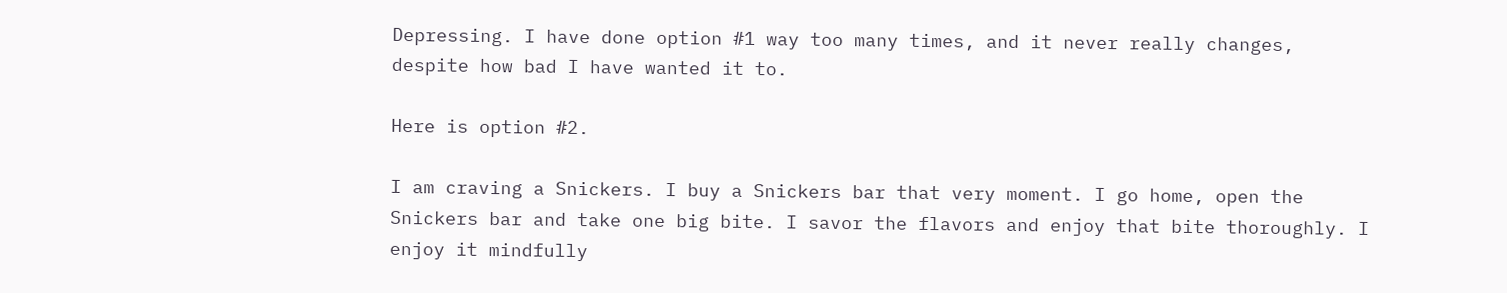Depressing. I have done option #1 way too many times, and it never really changes, despite how bad I have wanted it to.

Here is option #2.

I am craving a Snickers. I buy a Snickers bar that very moment. I go home, open the Snickers bar and take one big bite. I savor the flavors and enjoy that bite thoroughly. I enjoy it mindfully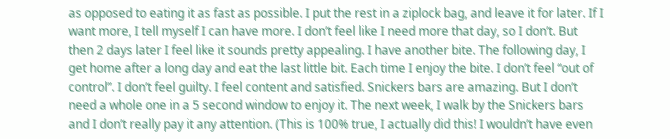as opposed to eating it as fast as possible. I put the rest in a ziplock bag, and leave it for later. If I want more, I tell myself I can have more. I don’t feel like I need more that day, so I don’t. But then 2 days later I feel like it sounds pretty appealing. I have another bite. The following day, I get home after a long day and eat the last little bit. Each time I enjoy the bite. I don’t feel “out of control”. I don’t feel guilty. I feel content and satisfied. Snickers bars are amazing. But I don’t need a whole one in a 5 second window to enjoy it. The next week, I walk by the Snickers bars and I don’t really pay it any attention. (This is 100% true, I actually did this! I wouldn’t have even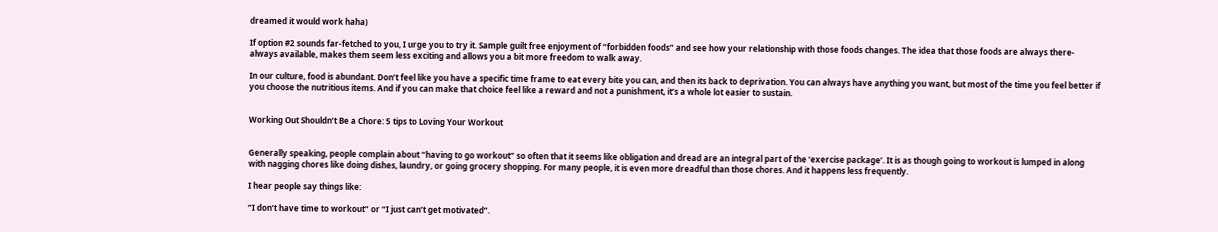dreamed it would work haha)

If option #2 sounds far-fetched to you, I urge you to try it. Sample guilt free enjoyment of “forbidden foods” and see how your relationship with those foods changes. The idea that those foods are always there- always available, makes them seem less exciting and allows you a bit more freedom to walk away.

In our culture, food is abundant. Don’t feel like you have a specific time frame to eat every bite you can, and then its back to deprivation. You can always have anything you want, but most of the time you feel better if you choose the nutritious items. And if you can make that choice feel like a reward and not a punishment, it’s a whole lot easier to sustain.


Working Out Shouldn’t Be a Chore: 5 tips to Loving Your Workout


Generally speaking, people complain about “having to go workout” so often that it seems like obligation and dread are an integral part of the ‘exercise package’. It is as though going to workout is lumped in along with nagging chores like doing dishes, laundry, or going grocery shopping. For many people, it is even more dreadful than those chores. And it happens less frequently.

I hear people say things like:

“I don’t have time to workout” or “I just can’t get motivated”.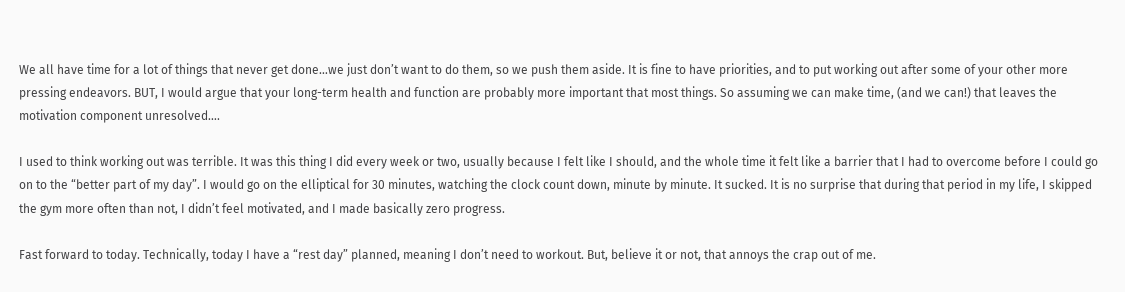We all have time for a lot of things that never get done…we just don’t want to do them, so we push them aside. It is fine to have priorities, and to put working out after some of your other more pressing endeavors. BUT, I would argue that your long-term health and function are probably more important that most things. So assuming we can make time, (and we can!) that leaves the motivation component unresolved….

I used to think working out was terrible. It was this thing I did every week or two, usually because I felt like I should, and the whole time it felt like a barrier that I had to overcome before I could go on to the “better part of my day”. I would go on the elliptical for 30 minutes, watching the clock count down, minute by minute. It sucked. It is no surprise that during that period in my life, I skipped the gym more often than not, I didn’t feel motivated, and I made basically zero progress.

Fast forward to today. Technically, today I have a “rest day” planned, meaning I don’t need to workout. But, believe it or not, that annoys the crap out of me.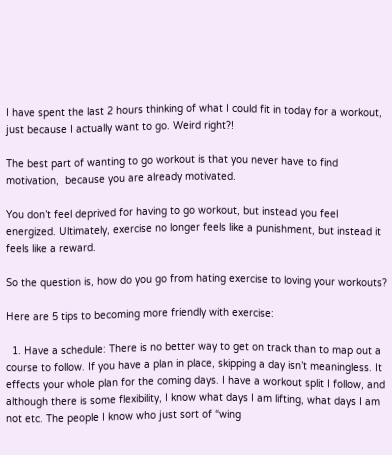I have spent the last 2 hours thinking of what I could fit in today for a workout, just because I actually want to go. Weird right?!

The best part of wanting to go workout is that you never have to find motivation,  because you are already motivated.

You don’t feel deprived for having to go workout, but instead you feel energized. Ultimately, exercise no longer feels like a punishment, but instead it feels like a reward.

So the question is, how do you go from hating exercise to loving your workouts?

Here are 5 tips to becoming more friendly with exercise:

  1. Have a schedule: There is no better way to get on track than to map out a course to follow. If you have a plan in place, skipping a day isn’t meaningless. It effects your whole plan for the coming days. I have a workout split I follow, and although there is some flexibility, I know what days I am lifting, what days I am not etc. The people I know who just sort of “wing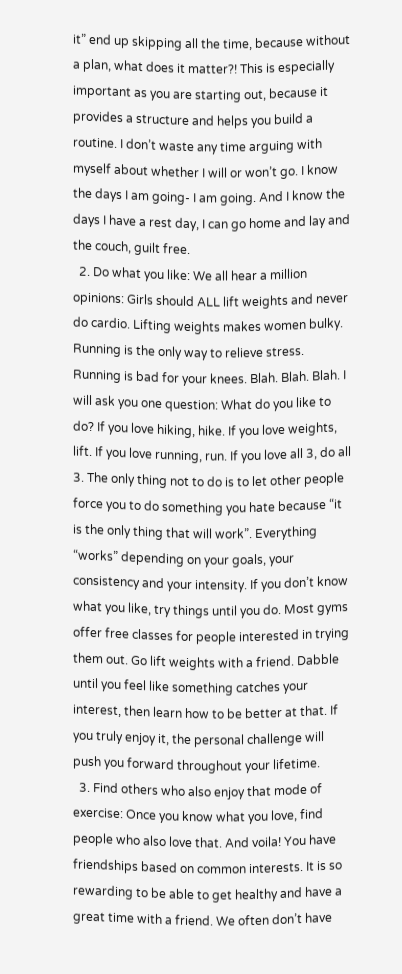it” end up skipping all the time, because without a plan, what does it matter?! This is especially important as you are starting out, because it provides a structure and helps you build a routine. I don’t waste any time arguing with myself about whether I will or won’t go. I know the days I am going- I am going. And I know the days I have a rest day, I can go home and lay and the couch, guilt free.
  2. Do what you like: We all hear a million opinions: Girls should ALL lift weights and never do cardio. Lifting weights makes women bulky. Running is the only way to relieve stress. Running is bad for your knees. Blah. Blah. Blah. I will ask you one question: What do you like to do? If you love hiking, hike. If you love weights, lift. If you love running, run. If you love all 3, do all 3. The only thing not to do is to let other people force you to do something you hate because “it is the only thing that will work”. Everything “works” depending on your goals, your consistency and your intensity. If you don’t know what you like, try things until you do. Most gyms offer free classes for people interested in trying them out. Go lift weights with a friend. Dabble until you feel like something catches your interest, then learn how to be better at that. If you truly enjoy it, the personal challenge will push you forward throughout your lifetime.
  3. Find others who also enjoy that mode of exercise: Once you know what you love, find people who also love that. And voila! You have friendships based on common interests. It is so rewarding to be able to get healthy and have a great time with a friend. We often don’t have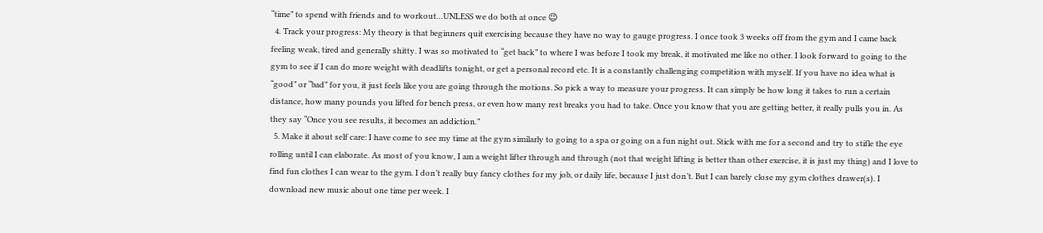“time” to spend with friends and to workout…UNLESS we do both at once 😉
  4. Track your progress: My theory is that beginners quit exercising because they have no way to gauge progress. I once took 3 weeks off from the gym and I came back feeling weak, tired and generally shitty. I was so motivated to “get back” to where I was before I took my break, it motivated me like no other. I look forward to going to the gym to see if I can do more weight with deadlifts tonight, or get a personal record etc. It is a constantly challenging competition with myself. If you have no idea what is “good” or “bad” for you, it just feels like you are going through the motions. So pick a way to measure your progress. It can simply be how long it takes to run a certain distance, how many pounds you lifted for bench press, or even how many rest breaks you had to take. Once you know that you are getting better, it really pulls you in. As they say “Once you see results, it becomes an addiction.”
  5. Make it about self care: I have come to see my time at the gym similarly to going to a spa or going on a fun night out. Stick with me for a second and try to stifle the eye rolling until I can elaborate. As most of you know, I am a weight lifter through and through (not that weight lifting is better than other exercise, it is just my thing) and I love to find fun clothes I can wear to the gym. I don’t really buy fancy clothes for my job, or daily life, because I just don’t. But I can barely close my gym clothes drawer(s). I download new music about one time per week. I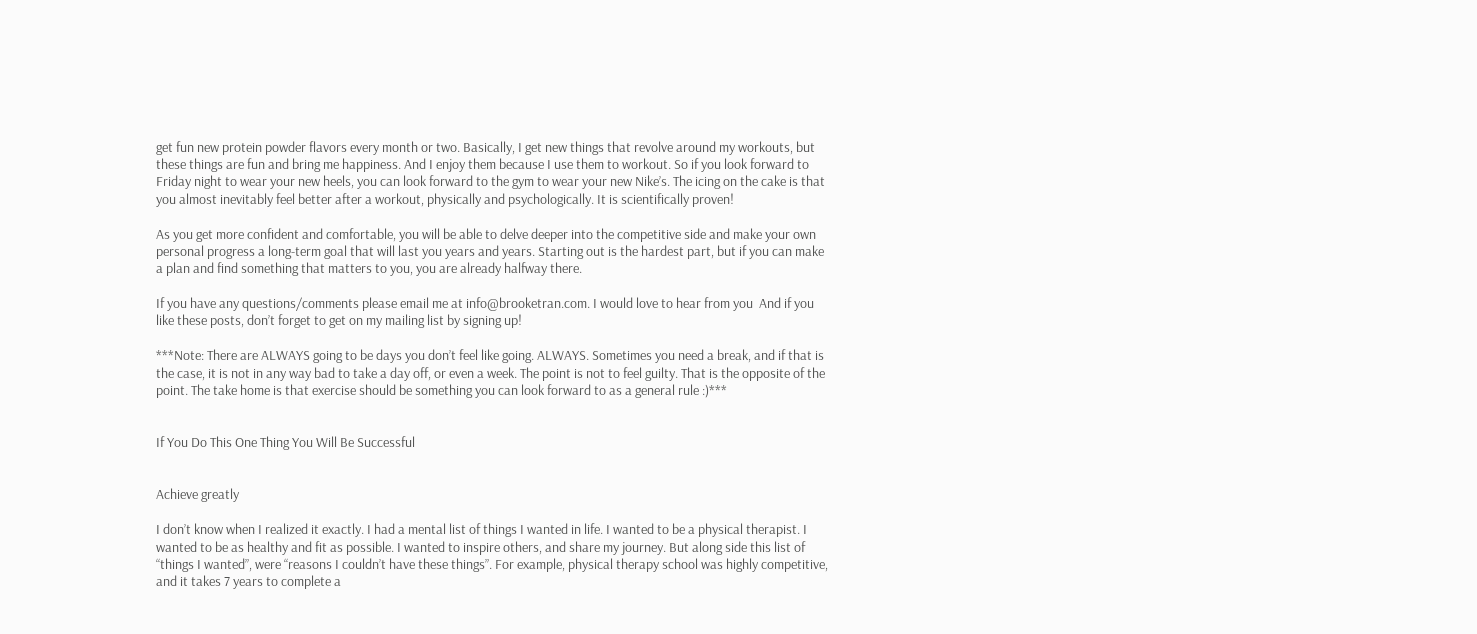get fun new protein powder flavors every month or two. Basically, I get new things that revolve around my workouts, but these things are fun and bring me happiness. And I enjoy them because I use them to workout. So if you look forward to Friday night to wear your new heels, you can look forward to the gym to wear your new Nike’s. The icing on the cake is that you almost inevitably feel better after a workout, physically and psychologically. It is scientifically proven!

As you get more confident and comfortable, you will be able to delve deeper into the competitive side and make your own personal progress a long-term goal that will last you years and years. Starting out is the hardest part, but if you can make a plan and find something that matters to you, you are already halfway there.

If you have any questions/comments please email me at info@brooketran.com. I would love to hear from you  And if you like these posts, don’t forget to get on my mailing list by signing up!

***Note: There are ALWAYS going to be days you don’t feel like going. ALWAYS. Sometimes you need a break, and if that is the case, it is not in any way bad to take a day off, or even a week. The point is not to feel guilty. That is the opposite of the point. The take home is that exercise should be something you can look forward to as a general rule :)***


If You Do This One Thing You Will Be Successful


Achieve greatly

I don’t know when I realized it exactly. I had a mental list of things I wanted in life. I wanted to be a physical therapist. I wanted to be as healthy and fit as possible. I wanted to inspire others, and share my journey. But along side this list of “things I wanted”, were “reasons I couldn’t have these things”. For example, physical therapy school was highly competitive, and it takes 7 years to complete a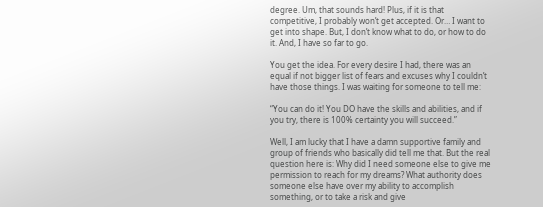degree. Um, that sounds hard! Plus, if it is that competitive, I probably won’t get accepted. Or… I want to get into shape. But, I don’t know what to do, or how to do it. And, I have so far to go.

You get the idea. For every desire I had, there was an equal if not bigger list of fears and excuses why I couldn’t have those things. I was waiting for someone to tell me:

“You can do it! You DO have the skills and abilities, and if you try, there is 100% certainty you will succeed.”

Well, I am lucky that I have a damn supportive family and group of friends who basically did tell me that. But the real question here is: Why did I need someone else to give me permission to reach for my dreams? What authority does someone else have over my ability to accomplish something, or to take a risk and give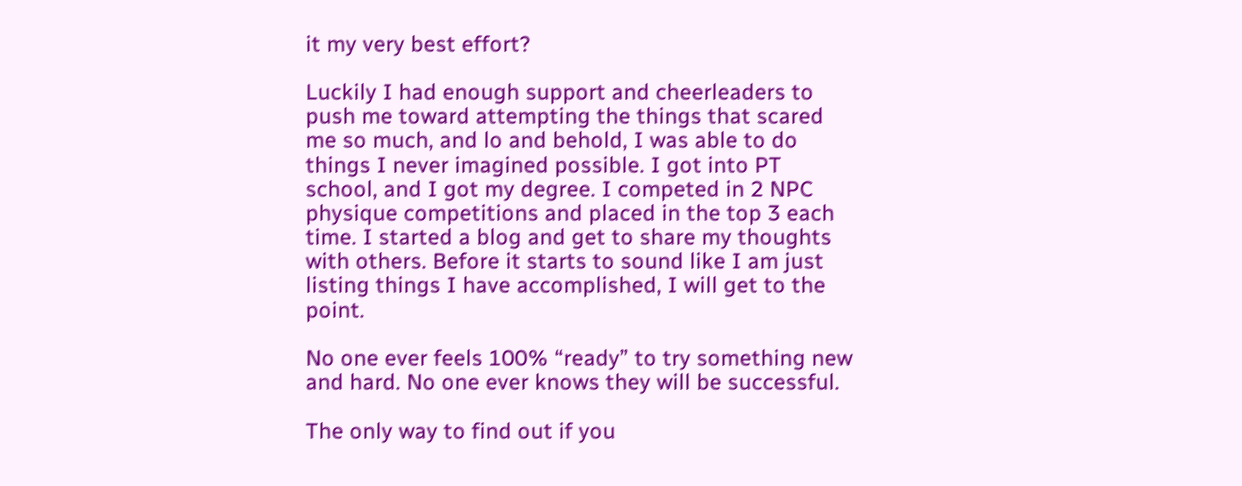it my very best effort?

Luckily I had enough support and cheerleaders to push me toward attempting the things that scared me so much, and lo and behold, I was able to do things I never imagined possible. I got into PT school, and I got my degree. I competed in 2 NPC physique competitions and placed in the top 3 each time. I started a blog and get to share my thoughts with others. Before it starts to sound like I am just listing things I have accomplished, I will get to the point.

No one ever feels 100% “ready” to try something new and hard. No one ever knows they will be successful.

The only way to find out if you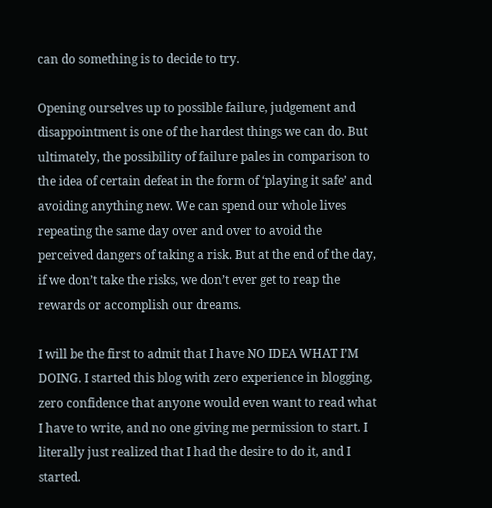can do something is to decide to try.

Opening ourselves up to possible failure, judgement and disappointment is one of the hardest things we can do. But ultimately, the possibility of failure pales in comparison to the idea of certain defeat in the form of ‘playing it safe’ and avoiding anything new. We can spend our whole lives repeating the same day over and over to avoid the perceived dangers of taking a risk. But at the end of the day, if we don’t take the risks, we don’t ever get to reap the rewards or accomplish our dreams.

I will be the first to admit that I have NO IDEA WHAT I’M DOING. I started this blog with zero experience in blogging, zero confidence that anyone would even want to read what I have to write, and no one giving me permission to start. I literally just realized that I had the desire to do it, and I started.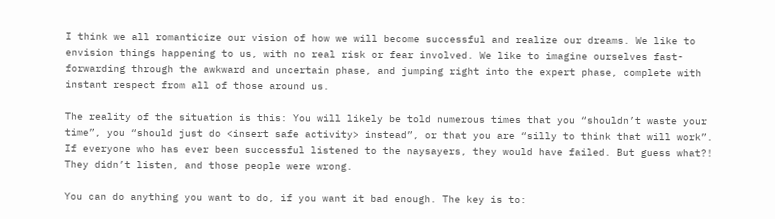I think we all romanticize our vision of how we will become successful and realize our dreams. We like to envision things happening to us, with no real risk or fear involved. We like to imagine ourselves fast-forwarding through the awkward and uncertain phase, and jumping right into the expert phase, complete with instant respect from all of those around us.

The reality of the situation is this: You will likely be told numerous times that you “shouldn’t waste your time”, you “should just do <insert safe activity> instead”, or that you are “silly to think that will work”. If everyone who has ever been successful listened to the naysayers, they would have failed. But guess what?! They didn’t listen, and those people were wrong.

You can do anything you want to do, if you want it bad enough. The key is to: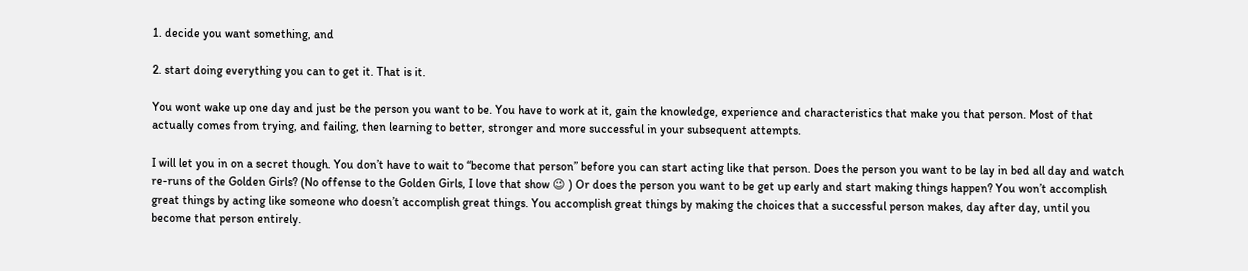1. decide you want something, and

2. start doing everything you can to get it. That is it.

You wont wake up one day and just be the person you want to be. You have to work at it, gain the knowledge, experience and characteristics that make you that person. Most of that actually comes from trying, and failing, then learning to better, stronger and more successful in your subsequent attempts.

I will let you in on a secret though. You don’t have to wait to “become that person” before you can start acting like that person. Does the person you want to be lay in bed all day and watch re-runs of the Golden Girls? (No offense to the Golden Girls, I love that show 😉 ) Or does the person you want to be get up early and start making things happen? You won’t accomplish great things by acting like someone who doesn’t accomplish great things. You accomplish great things by making the choices that a successful person makes, day after day, until you become that person entirely.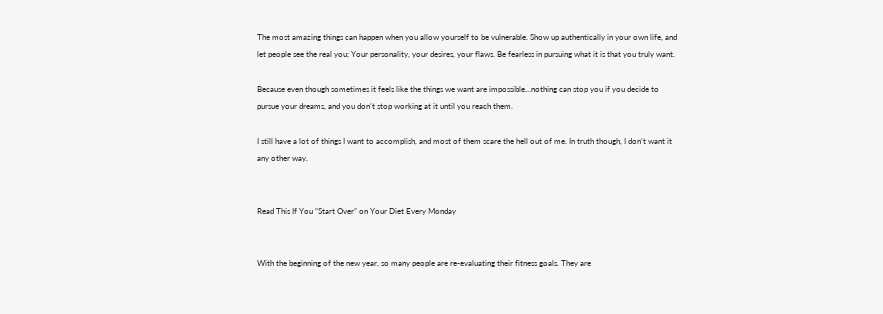The most amazing things can happen when you allow yourself to be vulnerable. Show up authentically in your own life, and let people see the real you; Your personality, your desires, your flaws. Be fearless in pursuing what it is that you truly want.

Because even though sometimes it feels like the things we want are impossible…nothing can stop you if you decide to pursue your dreams, and you don’t stop working at it until you reach them.

I still have a lot of things I want to accomplish, and most of them scare the hell out of me. In truth though, I don’t want it any other way.


Read This If You “Start Over” on Your Diet Every Monday


With the beginning of the new year, so many people are re-evaluating their fitness goals. They are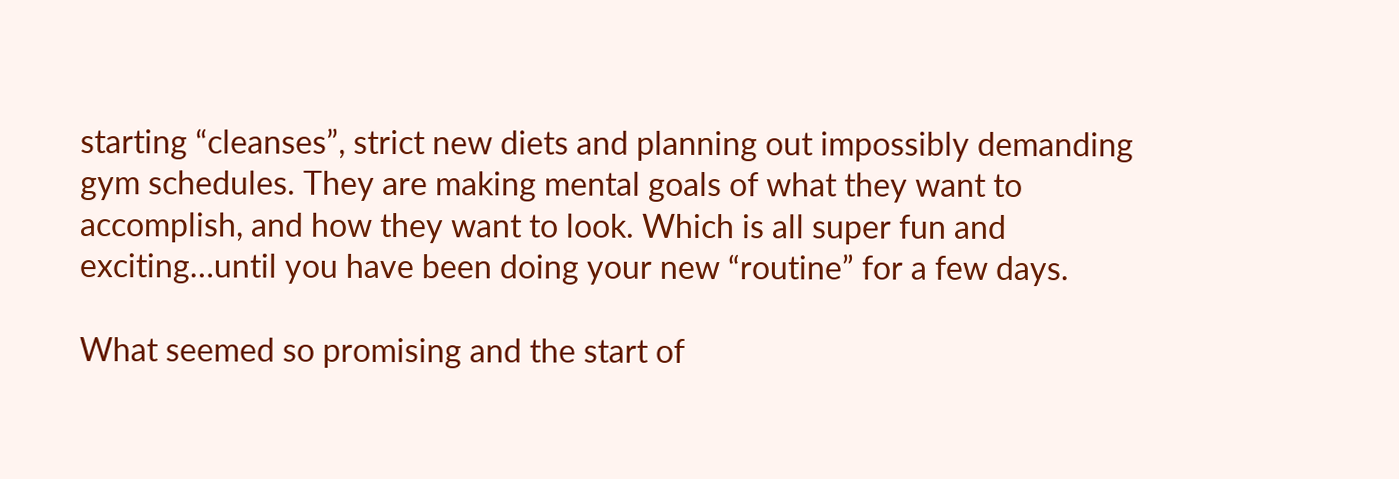starting “cleanses”, strict new diets and planning out impossibly demanding gym schedules. They are making mental goals of what they want to accomplish, and how they want to look. Which is all super fun and exciting…until you have been doing your new “routine” for a few days.

What seemed so promising and the start of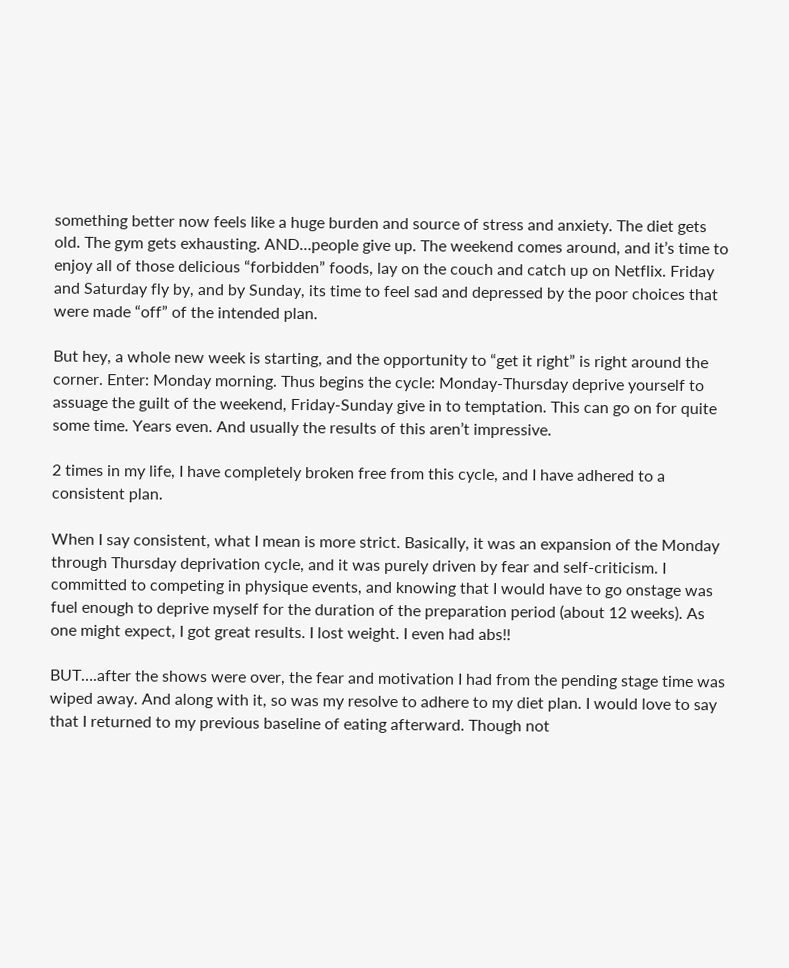something better now feels like a huge burden and source of stress and anxiety. The diet gets old. The gym gets exhausting. AND…people give up. The weekend comes around, and it’s time to enjoy all of those delicious “forbidden” foods, lay on the couch and catch up on Netflix. Friday and Saturday fly by, and by Sunday, its time to feel sad and depressed by the poor choices that were made “off” of the intended plan.

But hey, a whole new week is starting, and the opportunity to “get it right” is right around the corner. Enter: Monday morning. Thus begins the cycle: Monday-Thursday deprive yourself to assuage the guilt of the weekend, Friday-Sunday give in to temptation. This can go on for quite some time. Years even. And usually the results of this aren’t impressive.

2 times in my life, I have completely broken free from this cycle, and I have adhered to a consistent plan.

When I say consistent, what I mean is more strict. Basically, it was an expansion of the Monday through Thursday deprivation cycle, and it was purely driven by fear and self-criticism. I committed to competing in physique events, and knowing that I would have to go onstage was fuel enough to deprive myself for the duration of the preparation period (about 12 weeks). As one might expect, I got great results. I lost weight. I even had abs!!

BUT….after the shows were over, the fear and motivation I had from the pending stage time was wiped away. And along with it, so was my resolve to adhere to my diet plan. I would love to say that I returned to my previous baseline of eating afterward. Though not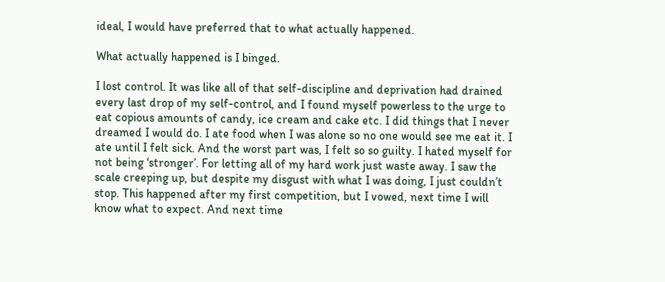ideal, I would have preferred that to what actually happened.

What actually happened is I binged.

I lost control. It was like all of that self-discipline and deprivation had drained every last drop of my self-control, and I found myself powerless to the urge to eat copious amounts of candy, ice cream and cake etc. I did things that I never dreamed I would do. I ate food when I was alone so no one would see me eat it. I ate until I felt sick. And the worst part was, I felt so so guilty. I hated myself for not being ‘stronger’. For letting all of my hard work just waste away. I saw the scale creeping up, but despite my disgust with what I was doing, I just couldn’t stop. This happened after my first competition, but I vowed, next time I will know what to expect. And next time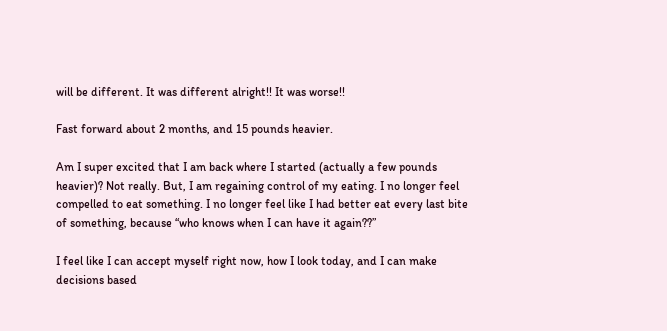will be different. It was different alright!! It was worse!!

Fast forward about 2 months, and 15 pounds heavier.

Am I super excited that I am back where I started (actually a few pounds heavier)? Not really. But, I am regaining control of my eating. I no longer feel compelled to eat something. I no longer feel like I had better eat every last bite of something, because “who knows when I can have it again??”

I feel like I can accept myself right now, how I look today, and I can make decisions based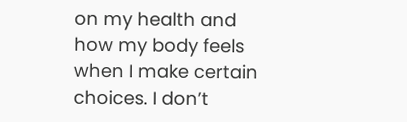on my health and how my body feels when I make certain choices. I don’t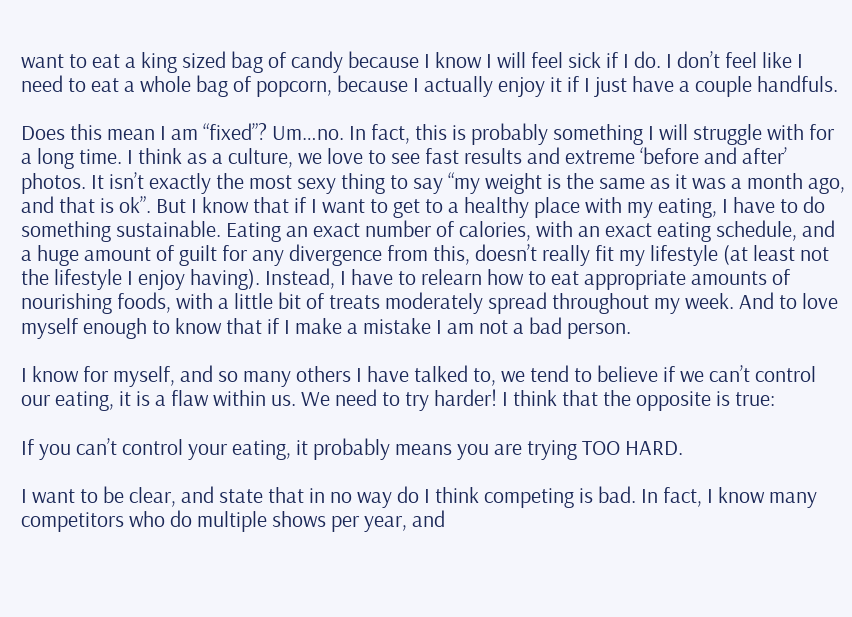want to eat a king sized bag of candy because I know I will feel sick if I do. I don’t feel like I need to eat a whole bag of popcorn, because I actually enjoy it if I just have a couple handfuls.

Does this mean I am “fixed”? Um…no. In fact, this is probably something I will struggle with for a long time. I think as a culture, we love to see fast results and extreme ‘before and after’ photos. It isn’t exactly the most sexy thing to say “my weight is the same as it was a month ago, and that is ok”. But I know that if I want to get to a healthy place with my eating, I have to do something sustainable. Eating an exact number of calories, with an exact eating schedule, and a huge amount of guilt for any divergence from this, doesn’t really fit my lifestyle (at least not the lifestyle I enjoy having). Instead, I have to relearn how to eat appropriate amounts of nourishing foods, with a little bit of treats moderately spread throughout my week. And to love myself enough to know that if I make a mistake I am not a bad person.

I know for myself, and so many others I have talked to, we tend to believe if we can’t control our eating, it is a flaw within us. We need to try harder! I think that the opposite is true:

If you can’t control your eating, it probably means you are trying TOO HARD.

I want to be clear, and state that in no way do I think competing is bad. In fact, I know many competitors who do multiple shows per year, and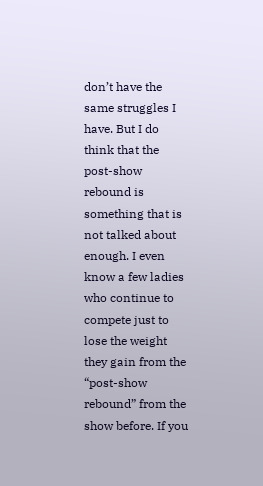don’t have the same struggles I have. But I do think that the post-show rebound is something that is not talked about enough. I even know a few ladies who continue to compete just to lose the weight they gain from the “post-show rebound” from the show before. If you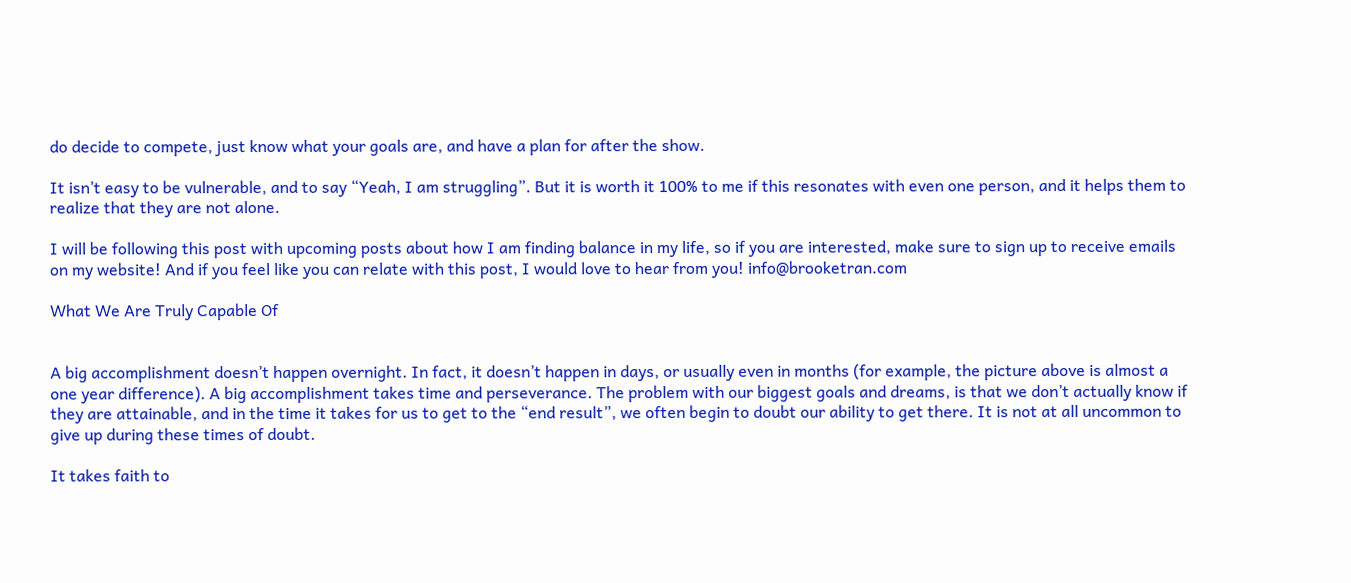do decide to compete, just know what your goals are, and have a plan for after the show.

It isn’t easy to be vulnerable, and to say “Yeah, I am struggling”. But it is worth it 100% to me if this resonates with even one person, and it helps them to realize that they are not alone.

I will be following this post with upcoming posts about how I am finding balance in my life, so if you are interested, make sure to sign up to receive emails on my website! And if you feel like you can relate with this post, I would love to hear from you! info@brooketran.com

What We Are Truly Capable Of


A big accomplishment doesn’t happen overnight. In fact, it doesn’t happen in days, or usually even in months (for example, the picture above is almost a one year difference). A big accomplishment takes time and perseverance. The problem with our biggest goals and dreams, is that we don’t actually know if they are attainable, and in the time it takes for us to get to the “end result”, we often begin to doubt our ability to get there. It is not at all uncommon to give up during these times of doubt.

It takes faith to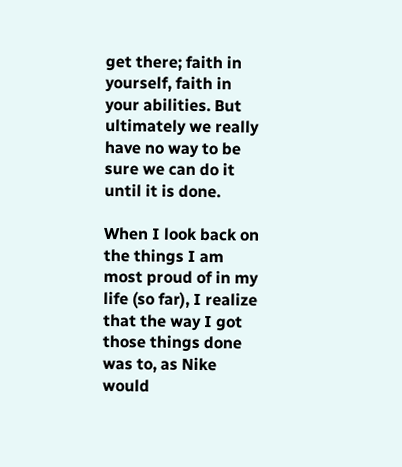get there; faith in yourself, faith in your abilities. But ultimately we really have no way to be sure we can do it until it is done.

When I look back on the things I am most proud of in my life (so far), I realize that the way I got those things done was to, as Nike would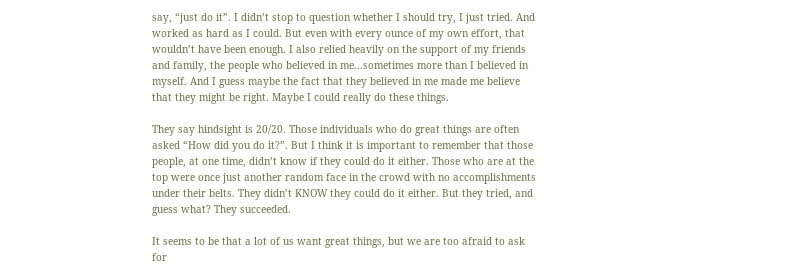say, “just do it”. I didn’t stop to question whether I should try, I just tried. And worked as hard as I could. But even with every ounce of my own effort, that wouldn’t have been enough. I also relied heavily on the support of my friends and family, the people who believed in me…sometimes more than I believed in myself. And I guess maybe the fact that they believed in me made me believe that they might be right. Maybe I could really do these things.

They say hindsight is 20/20. Those individuals who do great things are often asked “How did you do it?”. But I think it is important to remember that those people, at one time, didn’t know if they could do it either. Those who are at the top were once just another random face in the crowd with no accomplishments under their belts. They didn’t KNOW they could do it either. But they tried, and guess what? They succeeded.

It seems to be that a lot of us want great things, but we are too afraid to ask for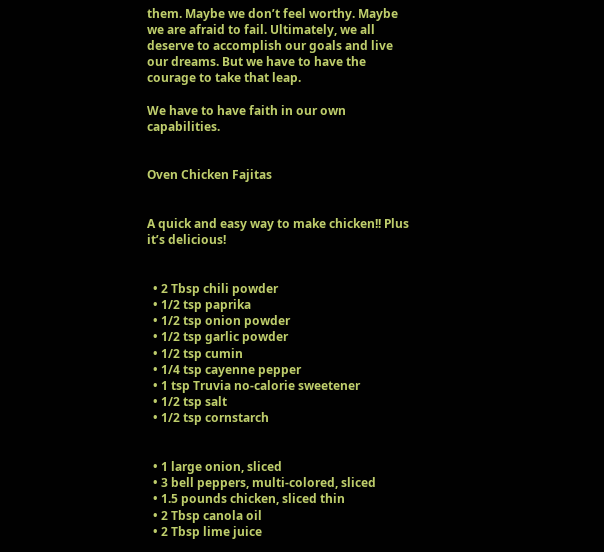them. Maybe we don’t feel worthy. Maybe we are afraid to fail. Ultimately, we all deserve to accomplish our goals and live our dreams. But we have to have the courage to take that leap.

We have to have faith in our own capabilities.


Oven Chicken Fajitas


A quick and easy way to make chicken!! Plus it’s delicious!


  • 2 Tbsp chili powder
  • 1/2 tsp paprika
  • 1/2 tsp onion powder
  • 1/2 tsp garlic powder
  • 1/2 tsp cumin
  • 1/4 tsp cayenne pepper
  • 1 tsp Truvia no-calorie sweetener
  • 1/2 tsp salt
  • 1/2 tsp cornstarch


  • 1 large onion, sliced
  • 3 bell peppers, multi-colored, sliced
  • 1.5 pounds chicken, sliced thin
  • 2 Tbsp canola oil
  • 2 Tbsp lime juice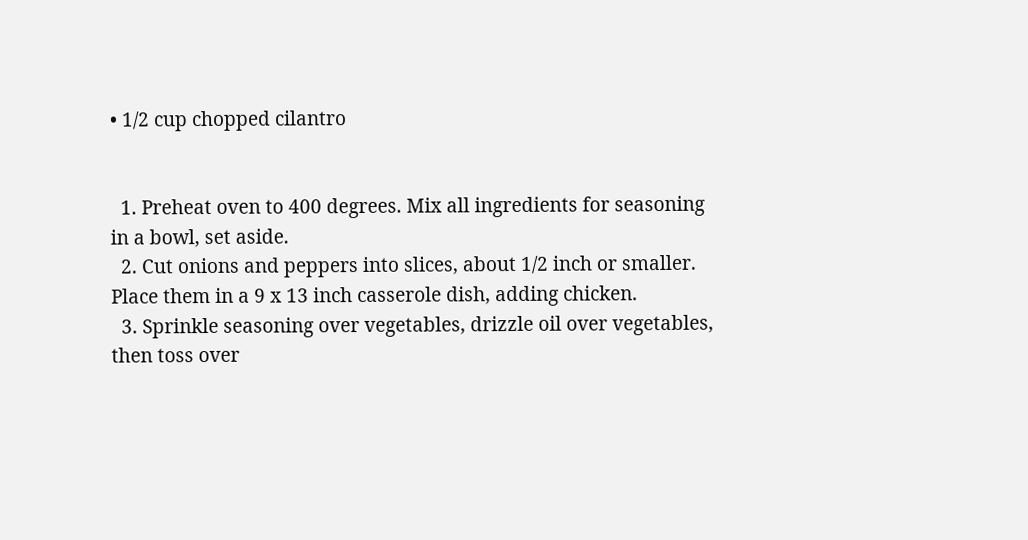• 1/2 cup chopped cilantro


  1. Preheat oven to 400 degrees. Mix all ingredients for seasoning in a bowl, set aside.
  2. Cut onions and peppers into slices, about 1/2 inch or smaller. Place them in a 9 x 13 inch casserole dish, adding chicken.
  3. Sprinkle seasoning over vegetables, drizzle oil over vegetables, then toss over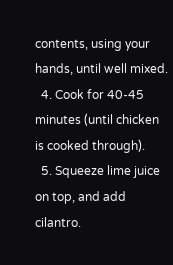contents, using your hands, until well mixed.
  4. Cook for 40-45 minutes (until chicken is cooked through).
  5. Squeeze lime juice on top, and add cilantro.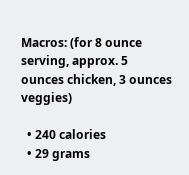Macros: (for 8 ounce serving, approx. 5 ounces chicken, 3 ounces veggies)

  • 240 calories
  • 29 grams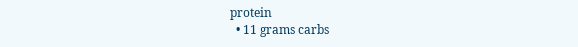protein
  • 11 grams carbs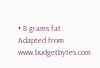• 8 grams fat
Adapted from www.budgetbytes.com